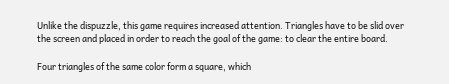Unlike the dispuzzle, this game requires increased attention. Triangles have to be slid over the screen and placed in order to reach the goal of the game: to clear the entire board.

Four triangles of the same color form a square, which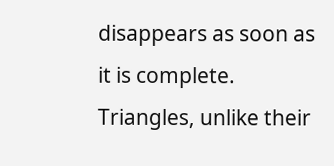disappears as soon as it is complete. Triangles, unlike their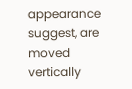appearance suggest, are moved vertically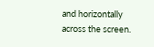and horizontally across the screen.